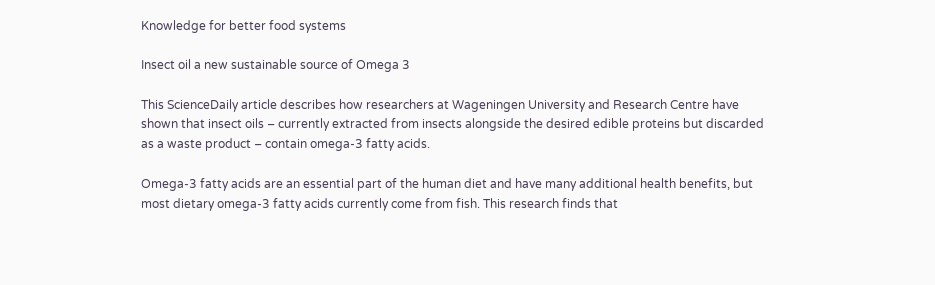Knowledge for better food systems

Insect oil a new sustainable source of Omega 3

This ScienceDaily article describes how researchers at Wageningen University and Research Centre have shown that insect oils – currently extracted from insects alongside the desired edible proteins but discarded as a waste product – contain omega-3 fatty acids.

Omega-3 fatty acids are an essential part of the human diet and have many additional health benefits, but most dietary omega-3 fatty acids currently come from fish. This research finds that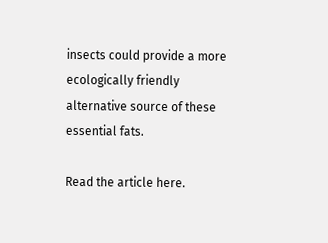insects could provide a more ecologically friendly alternative source of these essential fats.

Read the article here.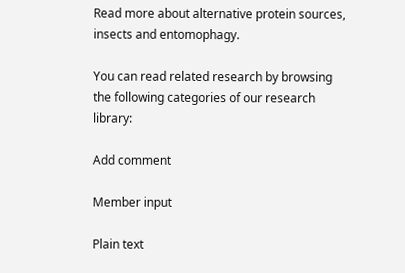Read more about alternative protein sources, insects and entomophagy.

You can read related research by browsing the following categories of our research library:

Add comment

Member input

Plain text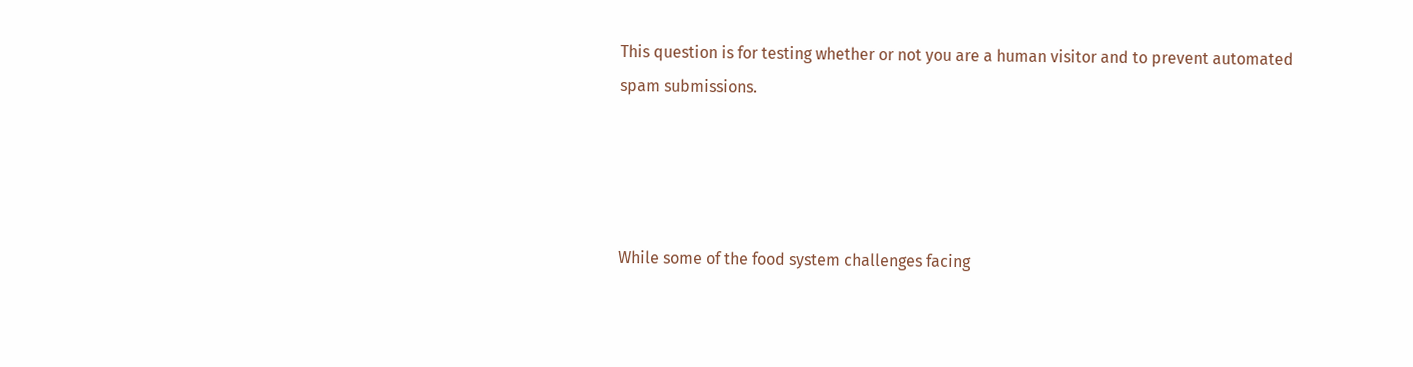This question is for testing whether or not you are a human visitor and to prevent automated spam submissions.




While some of the food system challenges facing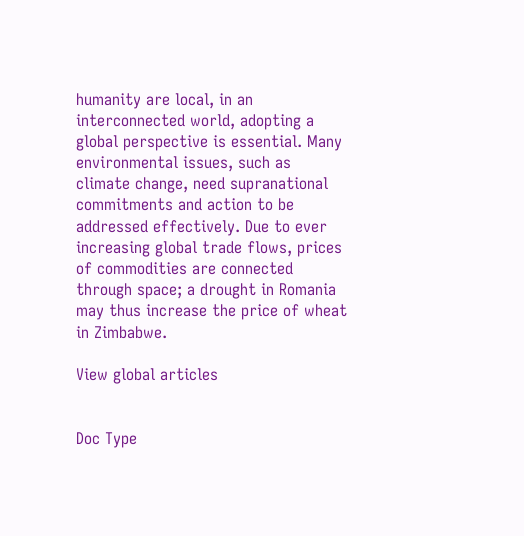humanity are local, in an interconnected world, adopting a global perspective is essential. Many environmental issues, such as climate change, need supranational commitments and action to be addressed effectively. Due to ever increasing global trade flows, prices of commodities are connected through space; a drought in Romania may thus increase the price of wheat in Zimbabwe.

View global articles


Doc Type